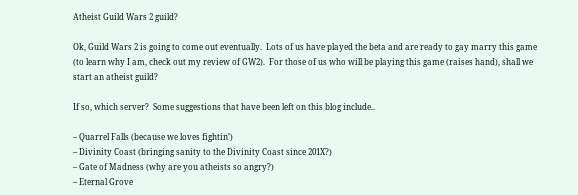Atheist Guild Wars 2 guild?

Ok, Guild Wars 2 is going to come out eventually.  Lots of us have played the beta and are ready to gay marry this game (to learn why I am, check out my review of GW2).  For those of us who will be playing this game (raises hand), shall we start an atheist guild?

If so, which server?  Some suggestions that have been left on this blog include..

– Quarrel Falls (because we loves fightin’)
– Divinity Coast (bringing sanity to the Divinity Coast since 201X?)
– Gate of Madness (why are you atheists so angry?)
– Eternal Grove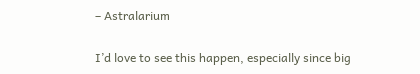– Astralarium

I’d love to see this happen, especially since big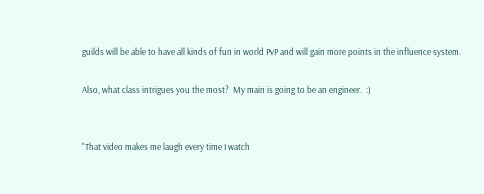guilds will be able to have all kinds of fun in world PvP and will gain more points in the influence system.

Also, what class intrigues you the most?  My main is going to be an engineer.  :)


"That video makes me laugh every time I watch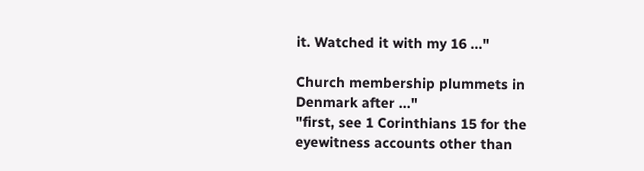it. Watched it with my 16 ..."

Church membership plummets in Denmark after ..."
"first, see 1 Corinthians 15 for the eyewitness accounts other than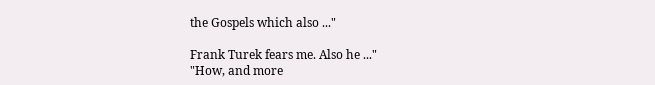the Gospels which also ..."

Frank Turek fears me. Also he ..."
"How, and more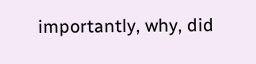importantly, why, did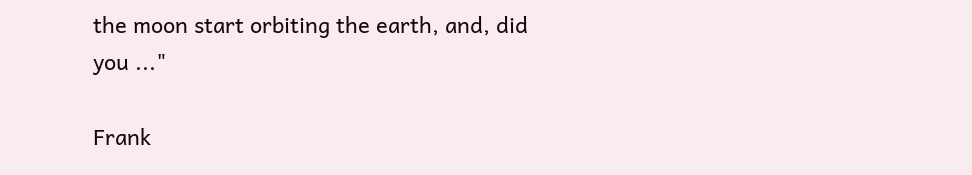the moon start orbiting the earth, and, did you ..."

Frank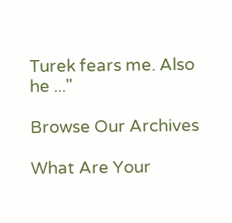Turek fears me. Also he ..."

Browse Our Archives

What Are Your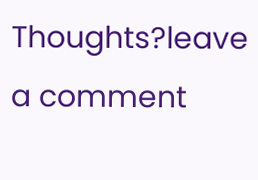Thoughts?leave a comment